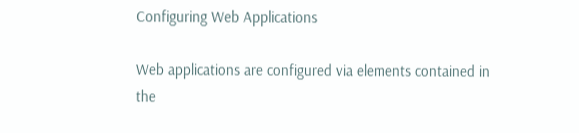Configuring Web Applications

Web applications are configured via elements contained in the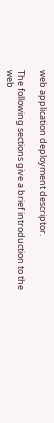web application deployment descriptor.

The following sections give a brief introduction to the web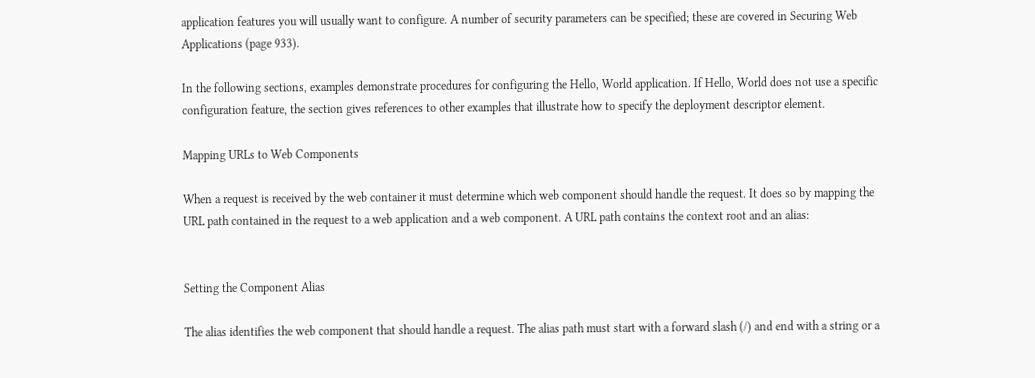application features you will usually want to configure. A number of security parameters can be specified; these are covered in Securing Web Applications (page 933).

In the following sections, examples demonstrate procedures for configuring the Hello, World application. If Hello, World does not use a specific configuration feature, the section gives references to other examples that illustrate how to specify the deployment descriptor element.

Mapping URLs to Web Components

When a request is received by the web container it must determine which web component should handle the request. It does so by mapping the URL path contained in the request to a web application and a web component. A URL path contains the context root and an alias:


Setting the Component Alias

The alias identifies the web component that should handle a request. The alias path must start with a forward slash (/) and end with a string or a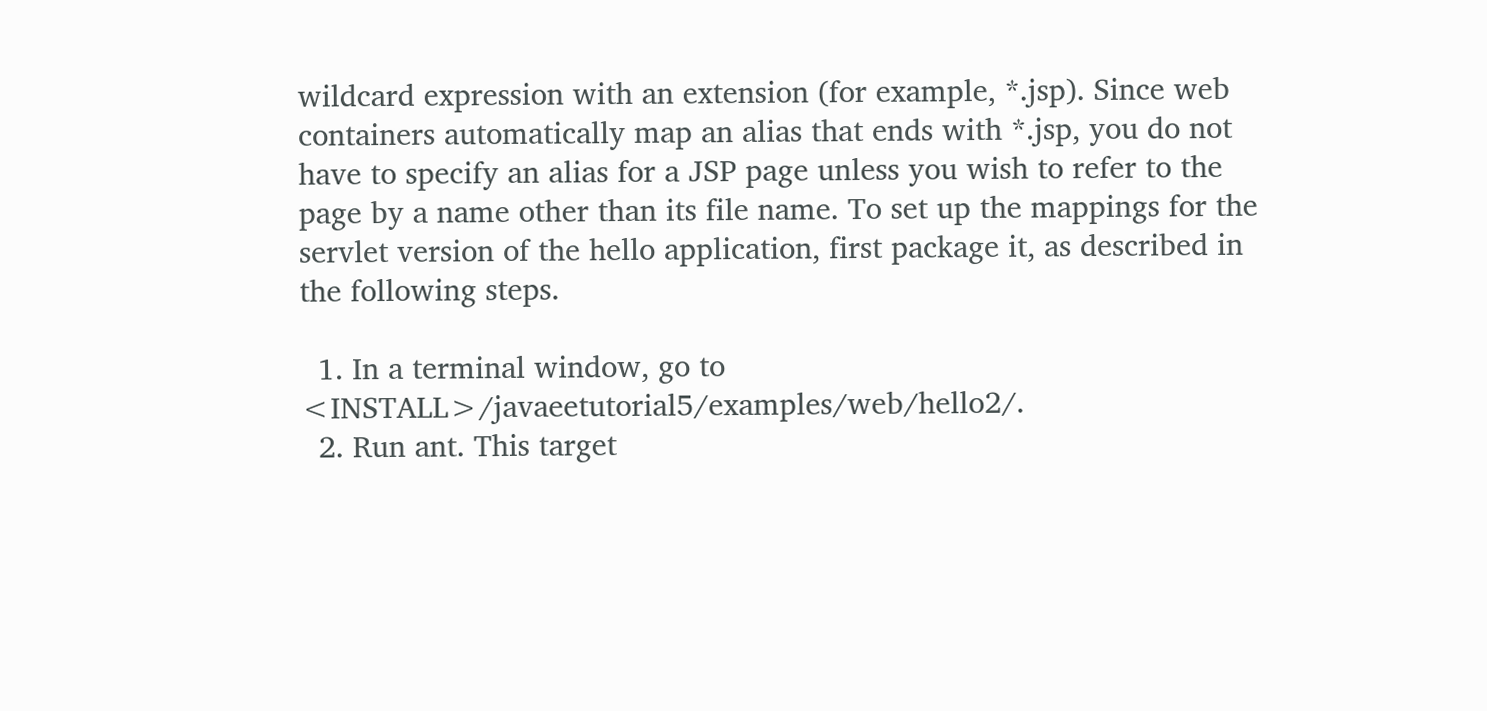wildcard expression with an extension (for example, *.jsp). Since web containers automatically map an alias that ends with *.jsp, you do not have to specify an alias for a JSP page unless you wish to refer to the page by a name other than its file name. To set up the mappings for the servlet version of the hello application, first package it, as described in the following steps.

  1. In a terminal window, go to <INSTALL>/javaeetutorial5/examples/web/hello2/.
  2. Run ant. This target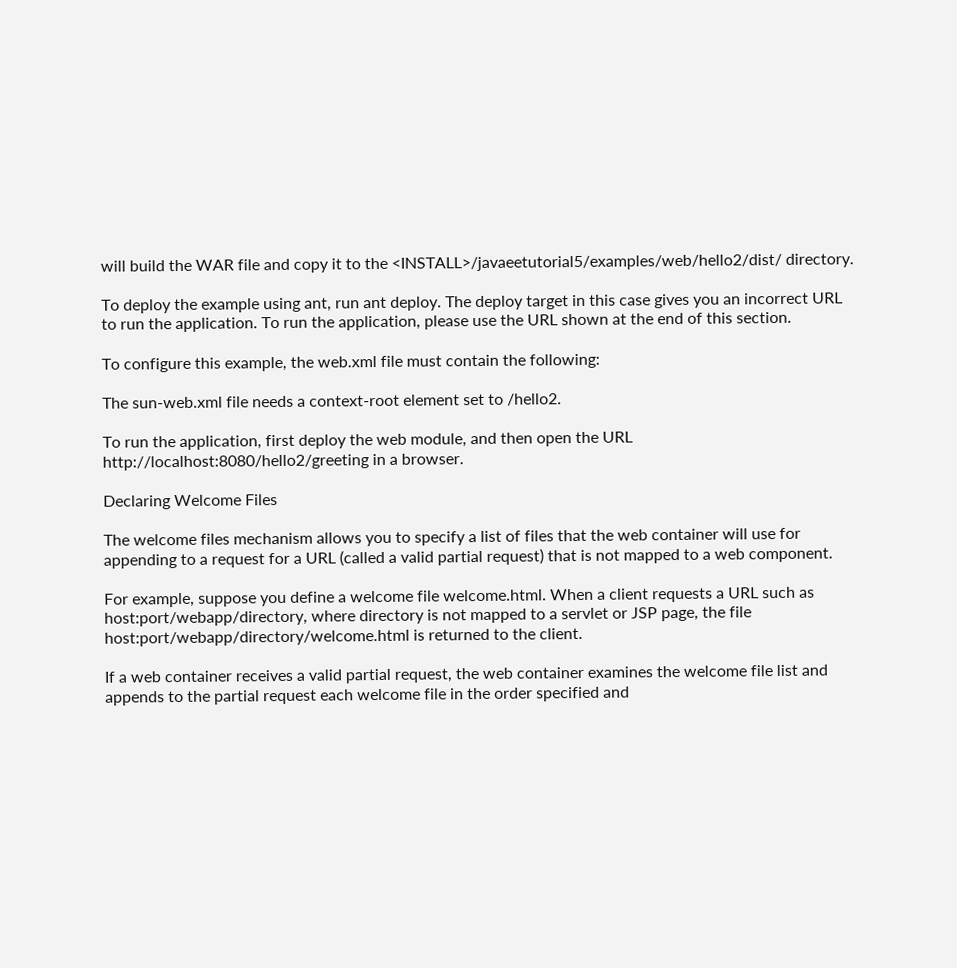will build the WAR file and copy it to the <INSTALL>/javaeetutorial5/examples/web/hello2/dist/ directory.

To deploy the example using ant, run ant deploy. The deploy target in this case gives you an incorrect URL to run the application. To run the application, please use the URL shown at the end of this section.

To configure this example, the web.xml file must contain the following:

The sun-web.xml file needs a context-root element set to /hello2.

To run the application, first deploy the web module, and then open the URL http://localhost:8080/hello2/greeting in a browser.

Declaring Welcome Files

The welcome files mechanism allows you to specify a list of files that the web container will use for appending to a request for a URL (called a valid partial request) that is not mapped to a web component.

For example, suppose you define a welcome file welcome.html. When a client requests a URL such as host:port/webapp/directory, where directory is not mapped to a servlet or JSP page, the file host:port/webapp/directory/welcome.html is returned to the client.

If a web container receives a valid partial request, the web container examines the welcome file list and appends to the partial request each welcome file in the order specified and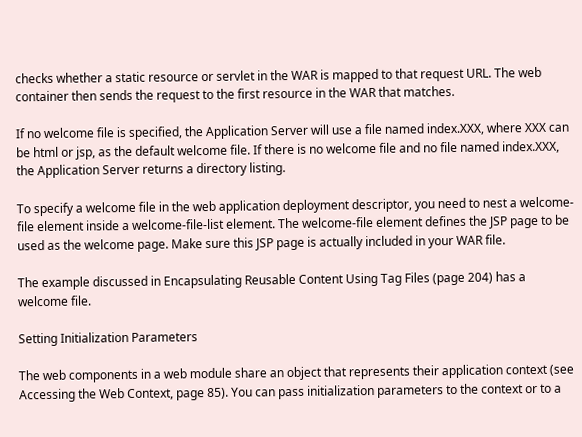checks whether a static resource or servlet in the WAR is mapped to that request URL. The web container then sends the request to the first resource in the WAR that matches.

If no welcome file is specified, the Application Server will use a file named index.XXX, where XXX can be html or jsp, as the default welcome file. If there is no welcome file and no file named index.XXX, the Application Server returns a directory listing.

To specify a welcome file in the web application deployment descriptor, you need to nest a welcome-file element inside a welcome-file-list element. The welcome-file element defines the JSP page to be used as the welcome page. Make sure this JSP page is actually included in your WAR file.

The example discussed in Encapsulating Reusable Content Using Tag Files (page 204) has a welcome file.

Setting Initialization Parameters

The web components in a web module share an object that represents their application context (see Accessing the Web Context, page 85). You can pass initialization parameters to the context or to a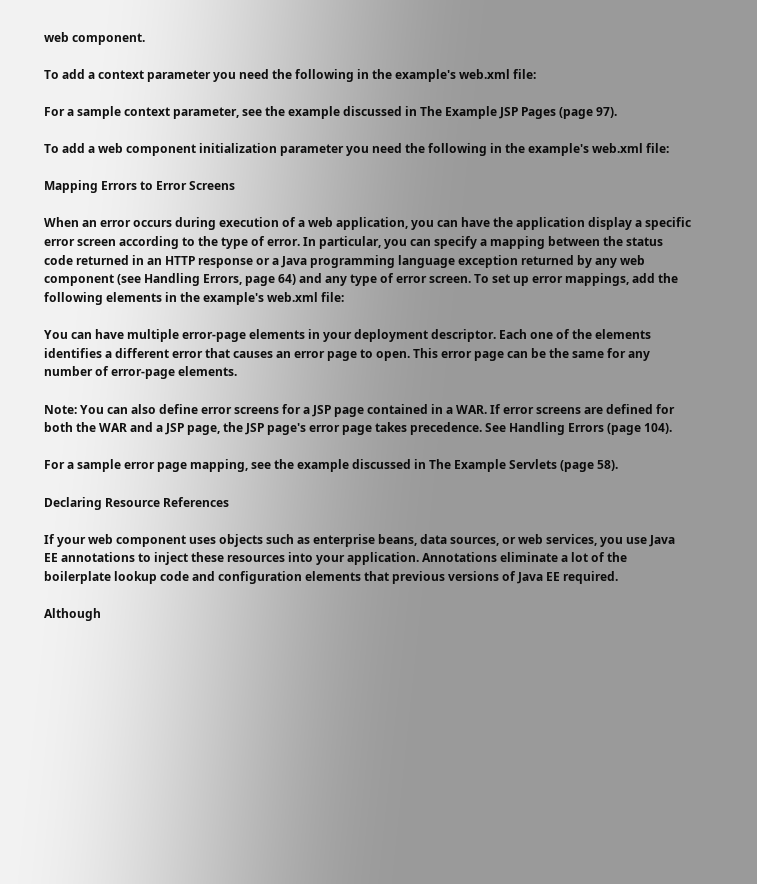web component.

To add a context parameter you need the following in the example's web.xml file:

For a sample context parameter, see the example discussed in The Example JSP Pages (page 97).

To add a web component initialization parameter you need the following in the example's web.xml file:

Mapping Errors to Error Screens

When an error occurs during execution of a web application, you can have the application display a specific error screen according to the type of error. In particular, you can specify a mapping between the status code returned in an HTTP response or a Java programming language exception returned by any web component (see Handling Errors, page 64) and any type of error screen. To set up error mappings, add the following elements in the example's web.xml file:

You can have multiple error-page elements in your deployment descriptor. Each one of the elements identifies a different error that causes an error page to open. This error page can be the same for any number of error-page elements.

Note: You can also define error screens for a JSP page contained in a WAR. If error screens are defined for both the WAR and a JSP page, the JSP page's error page takes precedence. See Handling Errors (page 104).

For a sample error page mapping, see the example discussed in The Example Servlets (page 58).

Declaring Resource References

If your web component uses objects such as enterprise beans, data sources, or web services, you use Java EE annotations to inject these resources into your application. Annotations eliminate a lot of the boilerplate lookup code and configuration elements that previous versions of Java EE required.

Although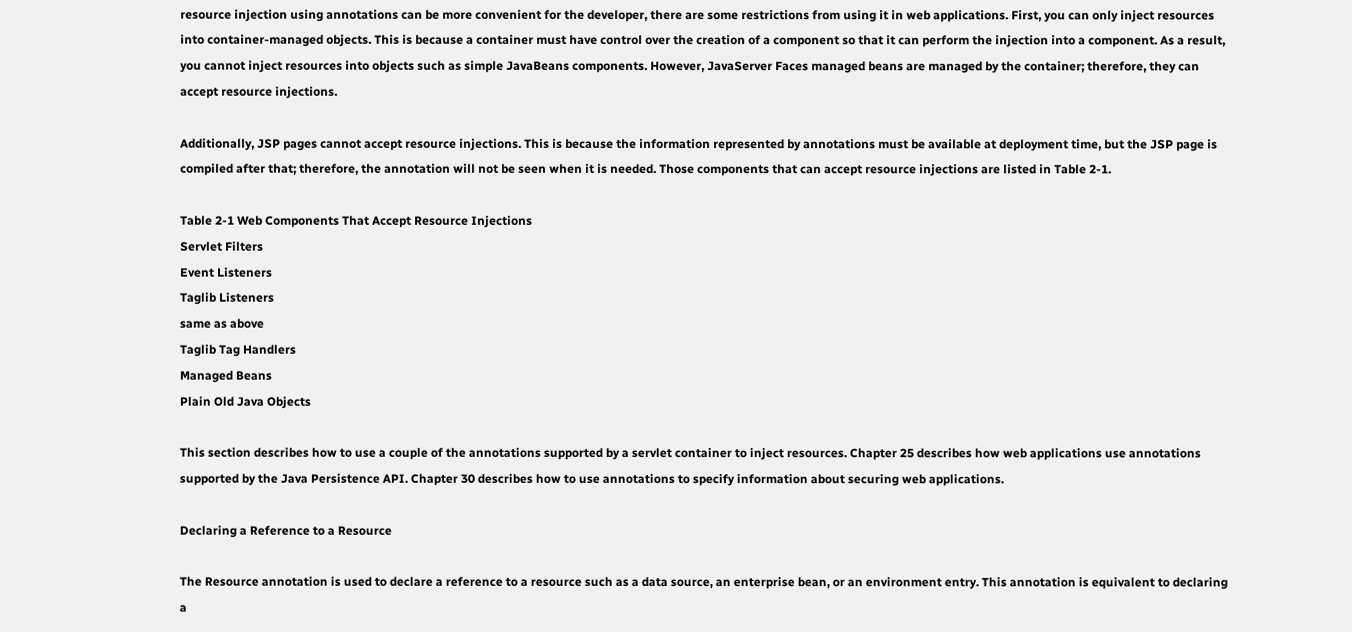resource injection using annotations can be more convenient for the developer, there are some restrictions from using it in web applications. First, you can only inject resources into container-managed objects. This is because a container must have control over the creation of a component so that it can perform the injection into a component. As a result, you cannot inject resources into objects such as simple JavaBeans components. However, JavaServer Faces managed beans are managed by the container; therefore, they can accept resource injections.

Additionally, JSP pages cannot accept resource injections. This is because the information represented by annotations must be available at deployment time, but the JSP page is compiled after that; therefore, the annotation will not be seen when it is needed. Those components that can accept resource injections are listed in Table 2-1.

Table 2-1 Web Components That Accept Resource Injections
Servlet Filters
Event Listeners
Taglib Listeners
same as above
Taglib Tag Handlers
Managed Beans
Plain Old Java Objects

This section describes how to use a couple of the annotations supported by a servlet container to inject resources. Chapter 25 describes how web applications use annotations supported by the Java Persistence API. Chapter 30 describes how to use annotations to specify information about securing web applications.

Declaring a Reference to a Resource

The Resource annotation is used to declare a reference to a resource such as a data source, an enterprise bean, or an environment entry. This annotation is equivalent to declaring a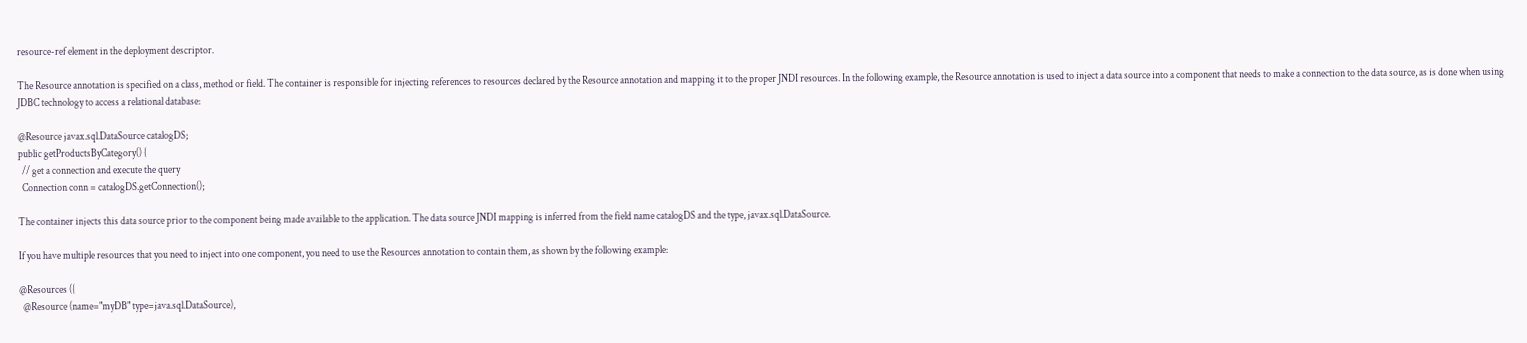resource-ref element in the deployment descriptor.

The Resource annotation is specified on a class, method or field. The container is responsible for injecting references to resources declared by the Resource annotation and mapping it to the proper JNDI resources. In the following example, the Resource annotation is used to inject a data source into a component that needs to make a connection to the data source, as is done when using JDBC technology to access a relational database:

@Resource javax.sql.DataSource catalogDS;
public getProductsByCategory() {
  // get a connection and execute the query
  Connection conn = catalogDS.getConnection();

The container injects this data source prior to the component being made available to the application. The data source JNDI mapping is inferred from the field name catalogDS and the type, javax.sql.DataSource.

If you have multiple resources that you need to inject into one component, you need to use the Resources annotation to contain them, as shown by the following example:

@Resources ({
  @Resource (name="myDB" type=java.sql.DataSource),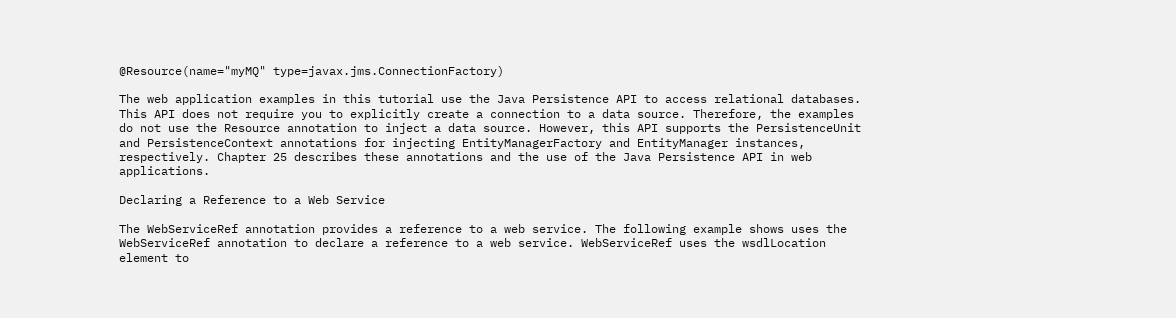@Resource(name="myMQ" type=javax.jms.ConnectionFactory)

The web application examples in this tutorial use the Java Persistence API to access relational databases. This API does not require you to explicitly create a connection to a data source. Therefore, the examples do not use the Resource annotation to inject a data source. However, this API supports the PersistenceUnit and PersistenceContext annotations for injecting EntityManagerFactory and EntityManager instances, respectively. Chapter 25 describes these annotations and the use of the Java Persistence API in web applications.

Declaring a Reference to a Web Service

The WebServiceRef annotation provides a reference to a web service. The following example shows uses the WebServiceRef annotation to declare a reference to a web service. WebServiceRef uses the wsdlLocation element to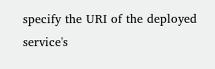specify the URI of the deployed service's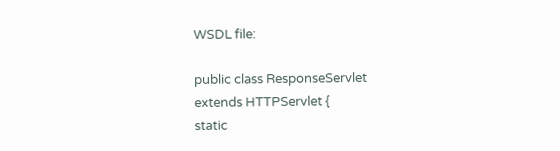WSDL file:

public class ResponseServlet extends HTTPServlet {
static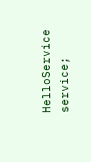HelloService service;